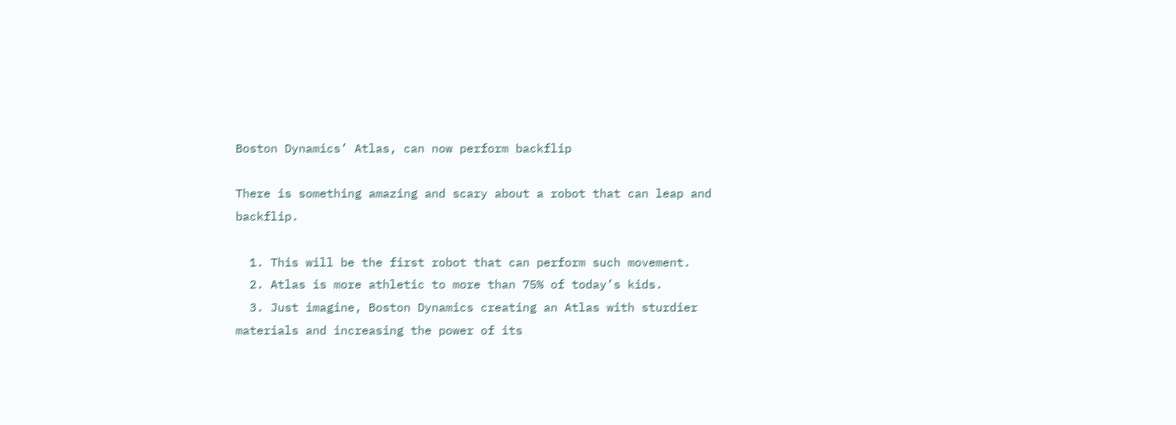Boston Dynamics’ Atlas, can now perform backflip

There is something amazing and scary about a robot that can leap and backflip.

  1. This will be the first robot that can perform such movement.
  2. Atlas is more athletic to more than 75% of today’s kids.
  3. Just imagine, Boston Dynamics creating an Atlas with sturdier materials and increasing the power of its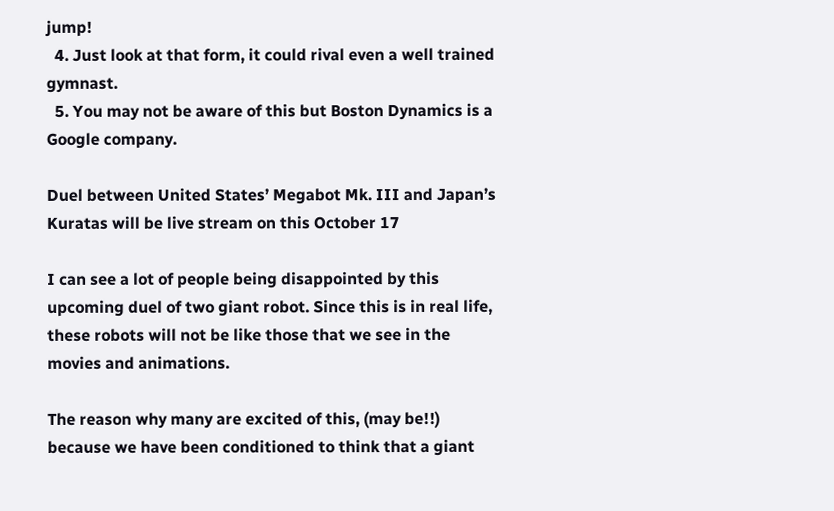jump!
  4. Just look at that form, it could rival even a well trained gymnast.
  5. You may not be aware of this but Boston Dynamics is a Google company.

Duel between United States’ Megabot Mk. III and Japan’s Kuratas will be live stream on this October 17

I can see a lot of people being disappointed by this upcoming duel of two giant robot. Since this is in real life, these robots will not be like those that we see in the movies and animations.

The reason why many are excited of this, (may be!!) because we have been conditioned to think that a giant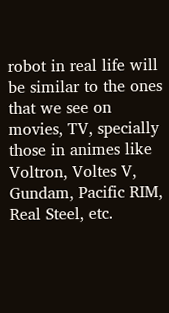robot in real life will be similar to the ones that we see on movies, TV, specially those in animes like Voltron, Voltes V, Gundam, Pacific RIM, Real Steel, etc.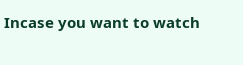Incase you want to watch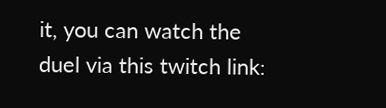it, you can watch the duel via this twitch link: